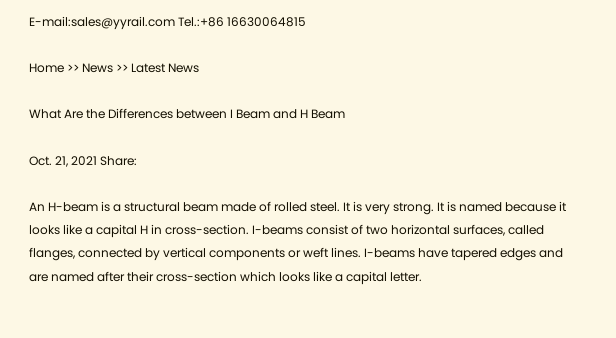E-mail:sales@yyrail.com Tel.:+86 16630064815

Home >> News >> Latest News

What Are the Differences between I Beam and H Beam

Oct. 21, 2021 Share:

An H-beam is a structural beam made of rolled steel. It is very strong. It is named because it looks like a capital H in cross-section. I-beams consist of two horizontal surfaces, called flanges, connected by vertical components or weft lines. I-beams have tapered edges and are named after their cross-section which looks like a capital letter.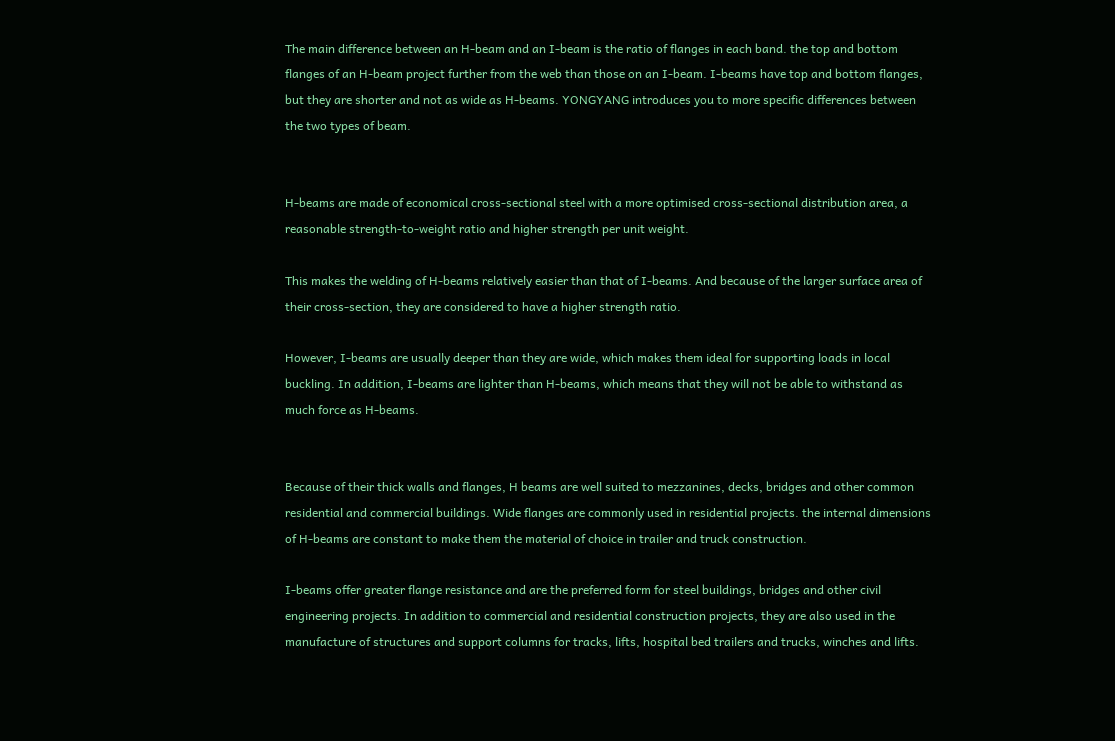The main difference between an H-beam and an I-beam is the ratio of flanges in each band. the top and bottom flanges of an H-beam project further from the web than those on an I-beam. I-beams have top and bottom flanges, but they are shorter and not as wide as H-beams. YONGYANG introduces you to more specific differences between the two types of beam.


H-beams are made of economical cross-sectional steel with a more optimised cross-sectional distribution area, a reasonable strength-to-weight ratio and higher strength per unit weight.

This makes the welding of H-beams relatively easier than that of I-beams. And because of the larger surface area of their cross-section, they are considered to have a higher strength ratio.

However, I-beams are usually deeper than they are wide, which makes them ideal for supporting loads in local buckling. In addition, I-beams are lighter than H-beams, which means that they will not be able to withstand as much force as H-beams.


Because of their thick walls and flanges, H beams are well suited to mezzanines, decks, bridges and other common residential and commercial buildings. Wide flanges are commonly used in residential projects. the internal dimensions of H-beams are constant to make them the material of choice in trailer and truck construction.

I-beams offer greater flange resistance and are the preferred form for steel buildings, bridges and other civil engineering projects. In addition to commercial and residential construction projects, they are also used in the manufacture of structures and support columns for tracks, lifts, hospital bed trailers and trucks, winches and lifts.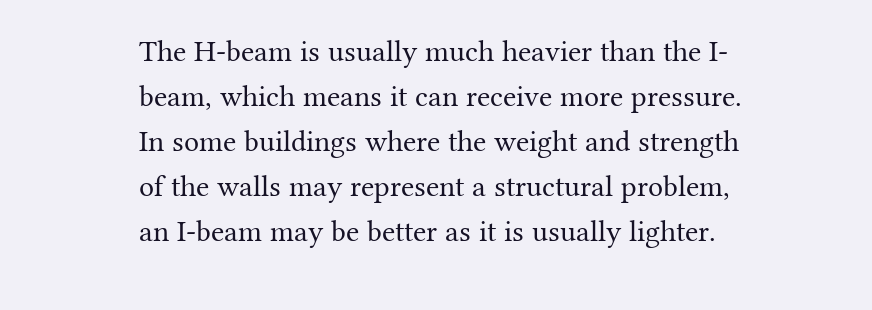The H-beam is usually much heavier than the I-beam, which means it can receive more pressure. In some buildings where the weight and strength of the walls may represent a structural problem, an I-beam may be better as it is usually lighter.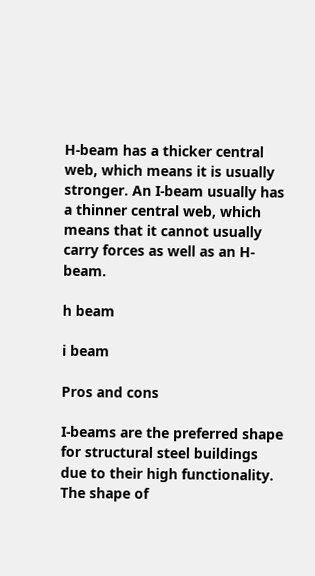H-beam has a thicker central web, which means it is usually stronger. An I-beam usually has a thinner central web, which means that it cannot usually carry forces as well as an H-beam.

h beam

i beam

Pros and cons

I-beams are the preferred shape for structural steel buildings due to their high functionality. The shape of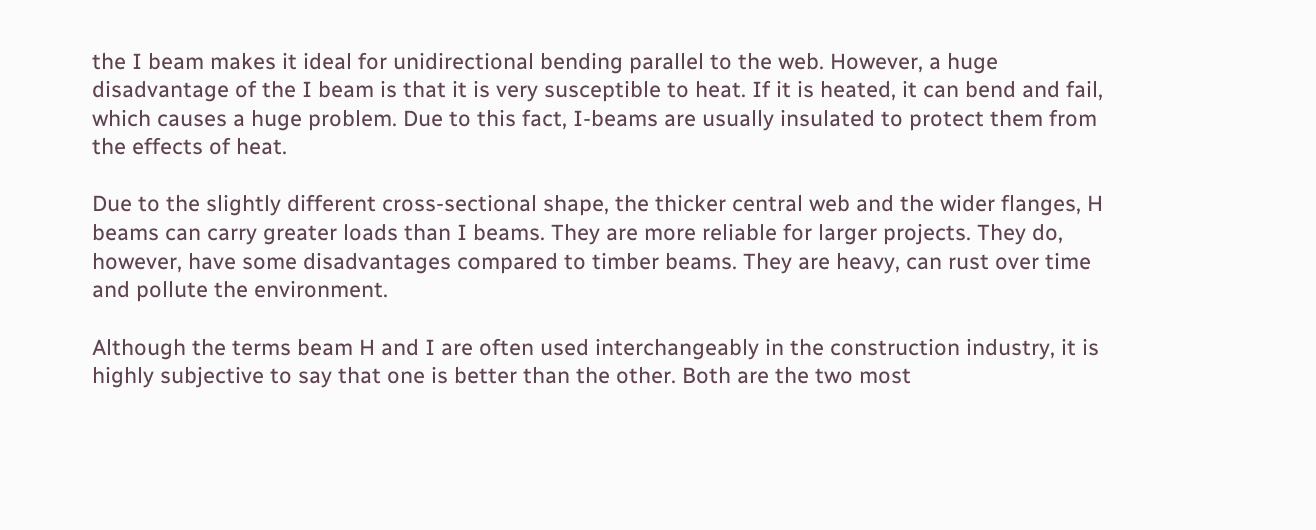the I beam makes it ideal for unidirectional bending parallel to the web. However, a huge disadvantage of the I beam is that it is very susceptible to heat. If it is heated, it can bend and fail, which causes a huge problem. Due to this fact, I-beams are usually insulated to protect them from the effects of heat.

Due to the slightly different cross-sectional shape, the thicker central web and the wider flanges, H beams can carry greater loads than I beams. They are more reliable for larger projects. They do, however, have some disadvantages compared to timber beams. They are heavy, can rust over time and pollute the environment.

Although the terms beam H and I are often used interchangeably in the construction industry, it is highly subjective to say that one is better than the other. Both are the two most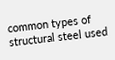common types of structural steel used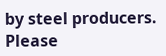by steel producers. Please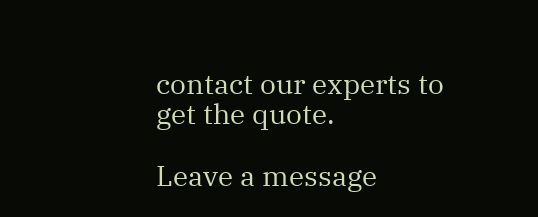contact our experts to get the quote.

Leave a message